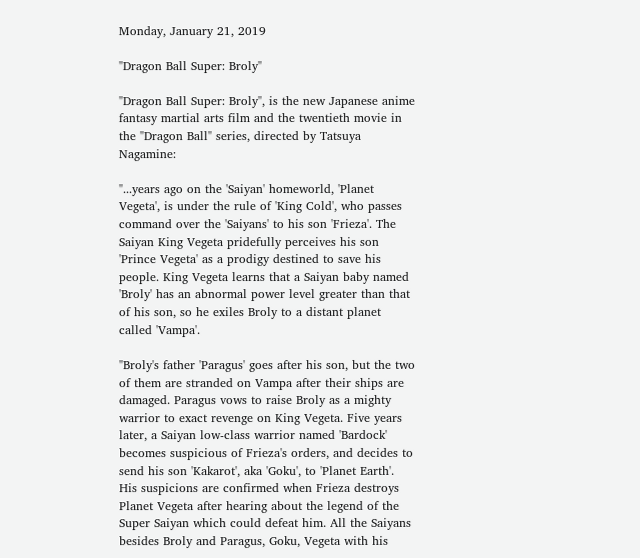Monday, January 21, 2019

"Dragon Ball Super: Broly"

"Dragon Ball Super: Broly", is the new Japanese anime fantasy martial arts film and the twentieth movie in the "Dragon Ball" series, directed by Tatsuya Nagamine:

"...years ago on the 'Saiyan' homeworld, 'Planet Vegeta', is under the rule of 'King Cold', who passes command over the 'Saiyans' to his son 'Frieza'. The Saiyan King Vegeta pridefully perceives his son 'Prince Vegeta' as a prodigy destined to save his people. King Vegeta learns that a Saiyan baby named 'Broly' has an abnormal power level greater than that of his son, so he exiles Broly to a distant planet called 'Vampa'.

"Broly's father 'Paragus' goes after his son, but the two of them are stranded on Vampa after their ships are damaged. Paragus vows to raise Broly as a mighty warrior to exact revenge on King Vegeta. Five years later, a Saiyan low-class warrior named 'Bardock' becomes suspicious of Frieza's orders, and decides to send his son 'Kakarot', aka 'Goku', to 'Planet Earth'. His suspicions are confirmed when Frieza destroys Planet Vegeta after hearing about the legend of the Super Saiyan which could defeat him. All the Saiyans besides Broly and Paragus, Goku, Vegeta with his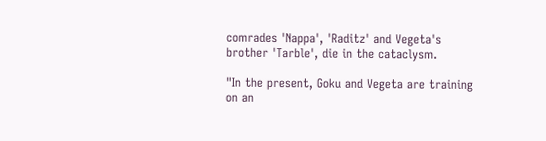comrades 'Nappa', 'Raditz' and Vegeta's brother 'Tarble', die in the cataclysm.

"In the present, Goku and Vegeta are training on an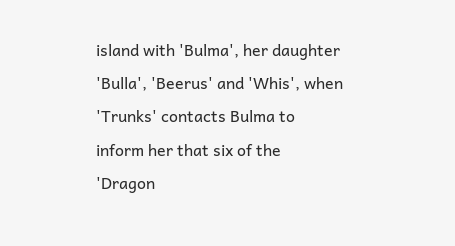island with 'Bulma', her daughter 'Bulla', 'Beerus' and 'Whis', when 'Trunks' contacts Bulma to inform her that six of the 'Dragon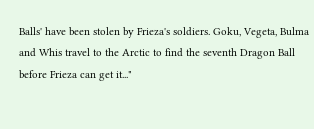Balls' have been stolen by Frieza's soldiers. Goku, Vegeta, Bulma and Whis travel to the Arctic to find the seventh Dragon Ball before Frieza can get it..."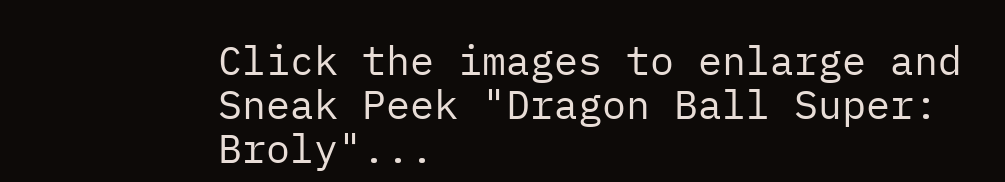Click the images to enlarge and Sneak Peek "Dragon Ball Super: Broly"...